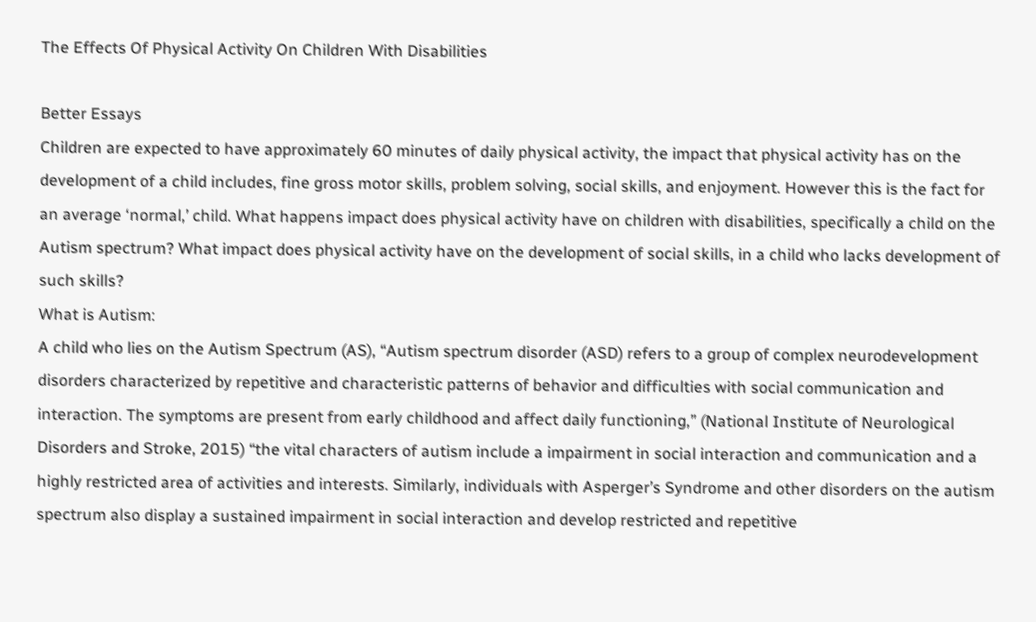The Effects Of Physical Activity On Children With Disabilities

Better Essays
Children are expected to have approximately 60 minutes of daily physical activity, the impact that physical activity has on the development of a child includes, fine gross motor skills, problem solving, social skills, and enjoyment. However this is the fact for an average ‘normal,’ child. What happens impact does physical activity have on children with disabilities, specifically a child on the Autism spectrum? What impact does physical activity have on the development of social skills, in a child who lacks development of such skills?
What is Autism:
A child who lies on the Autism Spectrum (AS), “Autism spectrum disorder (ASD) refers to a group of complex neurodevelopment disorders characterized by repetitive and characteristic patterns of behavior and difficulties with social communication and interaction. The symptoms are present from early childhood and affect daily functioning,” (National Institute of Neurological Disorders and Stroke, 2015) “the vital characters of autism include a impairment in social interaction and communication and a highly restricted area of activities and interests. Similarly, individuals with Asperger’s Syndrome and other disorders on the autism spectrum also display a sustained impairment in social interaction and develop restricted and repetitive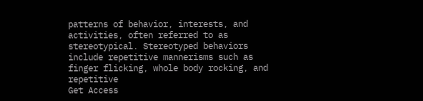patterns of behavior, interests, and activities, often referred to as stereotypical. Stereotyped behaviors include repetitive mannerisms such as finger flicking, whole body rocking, and repetitive
Get Access